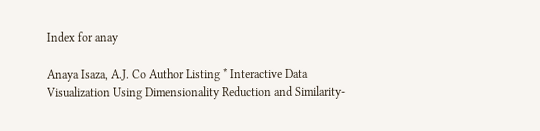Index for anay

Anaya Isaza, A.J. Co Author Listing * Interactive Data Visualization Using Dimensionality Reduction and Similarity-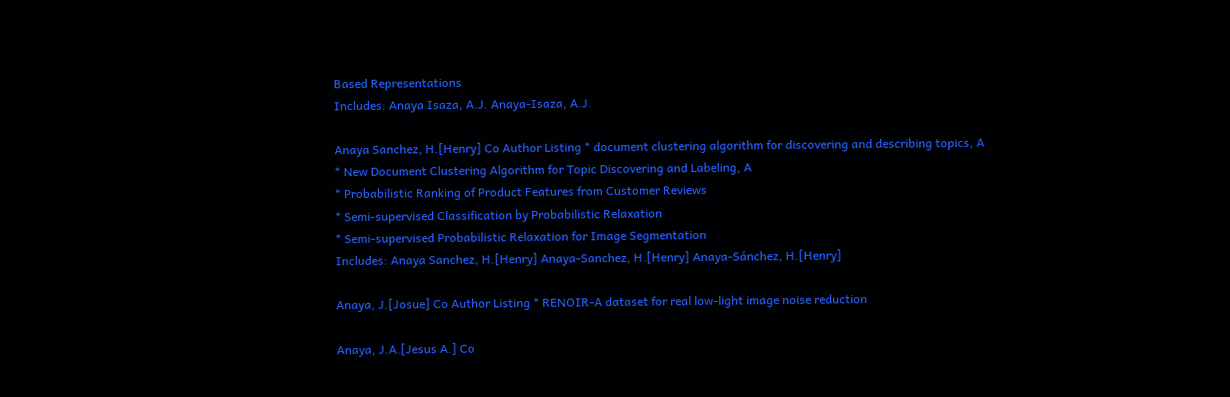Based Representations
Includes: Anaya Isaza, A.J. Anaya-Isaza, A.J.

Anaya Sanchez, H.[Henry] Co Author Listing * document clustering algorithm for discovering and describing topics, A
* New Document Clustering Algorithm for Topic Discovering and Labeling, A
* Probabilistic Ranking of Product Features from Customer Reviews
* Semi-supervised Classification by Probabilistic Relaxation
* Semi-supervised Probabilistic Relaxation for Image Segmentation
Includes: Anaya Sanchez, H.[Henry] Anaya-Sanchez, H.[Henry] Anaya-Sánchez, H.[Henry]

Anaya, J.[Josue] Co Author Listing * RENOIR-A dataset for real low-light image noise reduction

Anaya, J.A.[Jesus A.] Co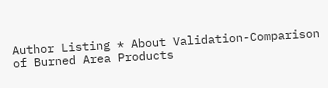Author Listing * About Validation-Comparison of Burned Area Products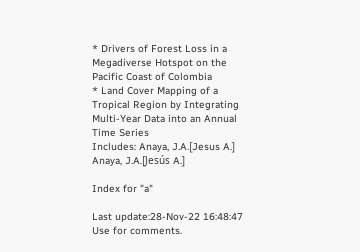* Drivers of Forest Loss in a Megadiverse Hotspot on the Pacific Coast of Colombia
* Land Cover Mapping of a Tropical Region by Integrating Multi-Year Data into an Annual Time Series
Includes: Anaya, J.A.[Jesus A.] Anaya, J.A.[Jesús A.]

Index for "a"

Last update:28-Nov-22 16:48:47
Use for comments.